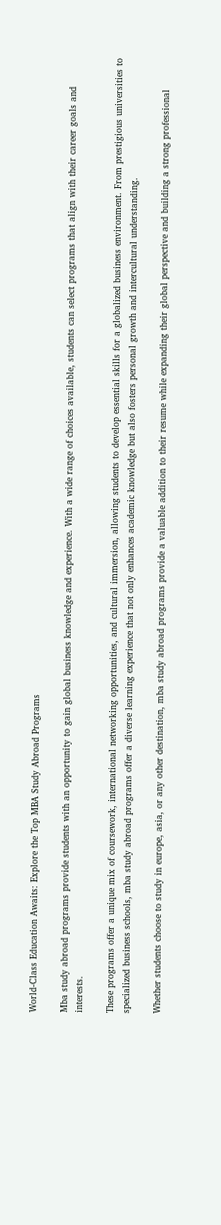World-Class Education Awaits: Explore the Top MBA Study Abroad Programs

Mba study abroad programs provide students with an opportunity to gain global business knowledge and experience. With a wide range of choices available, students can select programs that align with their career goals and interests.

These programs offer a unique mix of coursework, international networking opportunities, and cultural immersion, allowing students to develop essential skills for a globalized business environment. From prestigious universities to specialized business schools, mba study abroad programs offer a diverse learning experience that not only enhances academic knowledge but also fosters personal growth and intercultural understanding.

Whether students choose to study in europe, asia, or any other destination, mba study abroad programs provide a valuable addition to their resume while expanding their global perspective and building a strong professional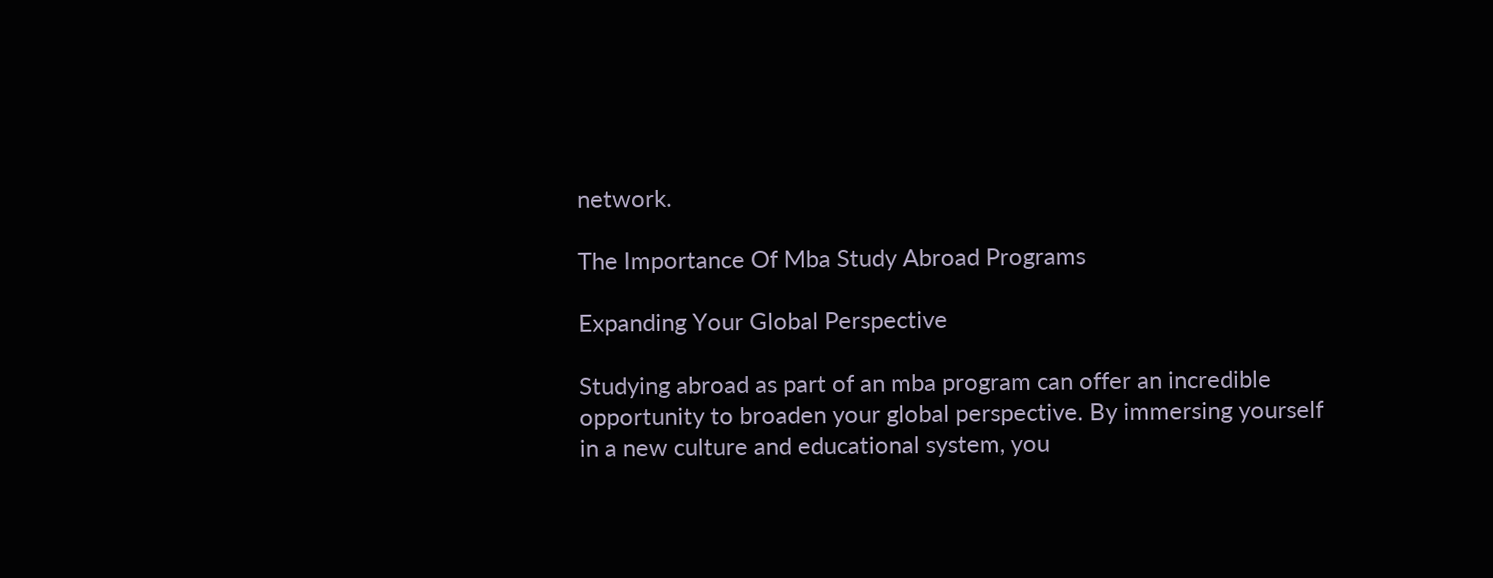network.

The Importance Of Mba Study Abroad Programs

Expanding Your Global Perspective

Studying abroad as part of an mba program can offer an incredible opportunity to broaden your global perspective. By immersing yourself in a new culture and educational system, you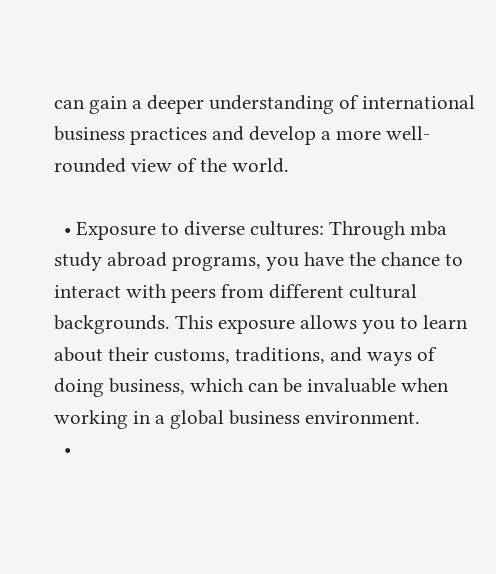can gain a deeper understanding of international business practices and develop a more well-rounded view of the world.

  • Exposure to diverse cultures: Through mba study abroad programs, you have the chance to interact with peers from different cultural backgrounds. This exposure allows you to learn about their customs, traditions, and ways of doing business, which can be invaluable when working in a global business environment.
  •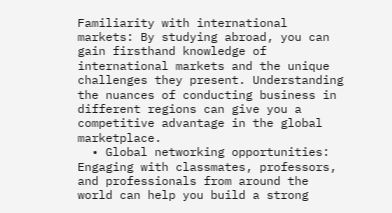Familiarity with international markets: By studying abroad, you can gain firsthand knowledge of international markets and the unique challenges they present. Understanding the nuances of conducting business in different regions can give you a competitive advantage in the global marketplace.
  • Global networking opportunities: Engaging with classmates, professors, and professionals from around the world can help you build a strong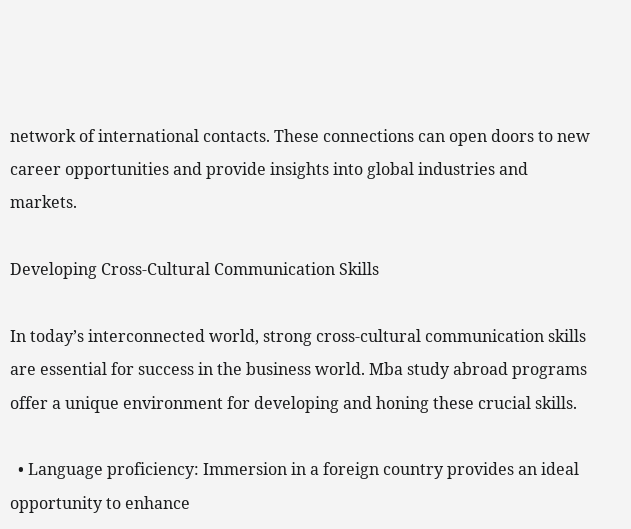network of international contacts. These connections can open doors to new career opportunities and provide insights into global industries and markets.

Developing Cross-Cultural Communication Skills

In today’s interconnected world, strong cross-cultural communication skills are essential for success in the business world. Mba study abroad programs offer a unique environment for developing and honing these crucial skills.

  • Language proficiency: Immersion in a foreign country provides an ideal opportunity to enhance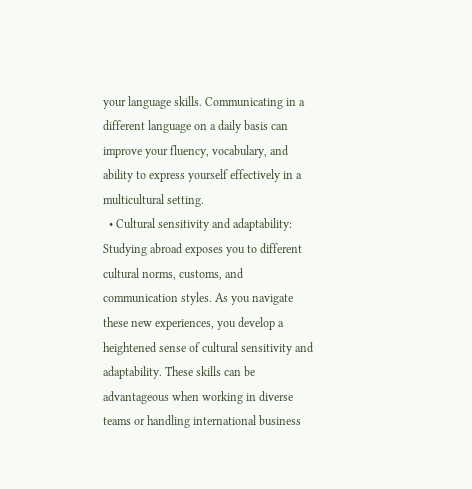your language skills. Communicating in a different language on a daily basis can improve your fluency, vocabulary, and ability to express yourself effectively in a multicultural setting.
  • Cultural sensitivity and adaptability: Studying abroad exposes you to different cultural norms, customs, and communication styles. As you navigate these new experiences, you develop a heightened sense of cultural sensitivity and adaptability. These skills can be advantageous when working in diverse teams or handling international business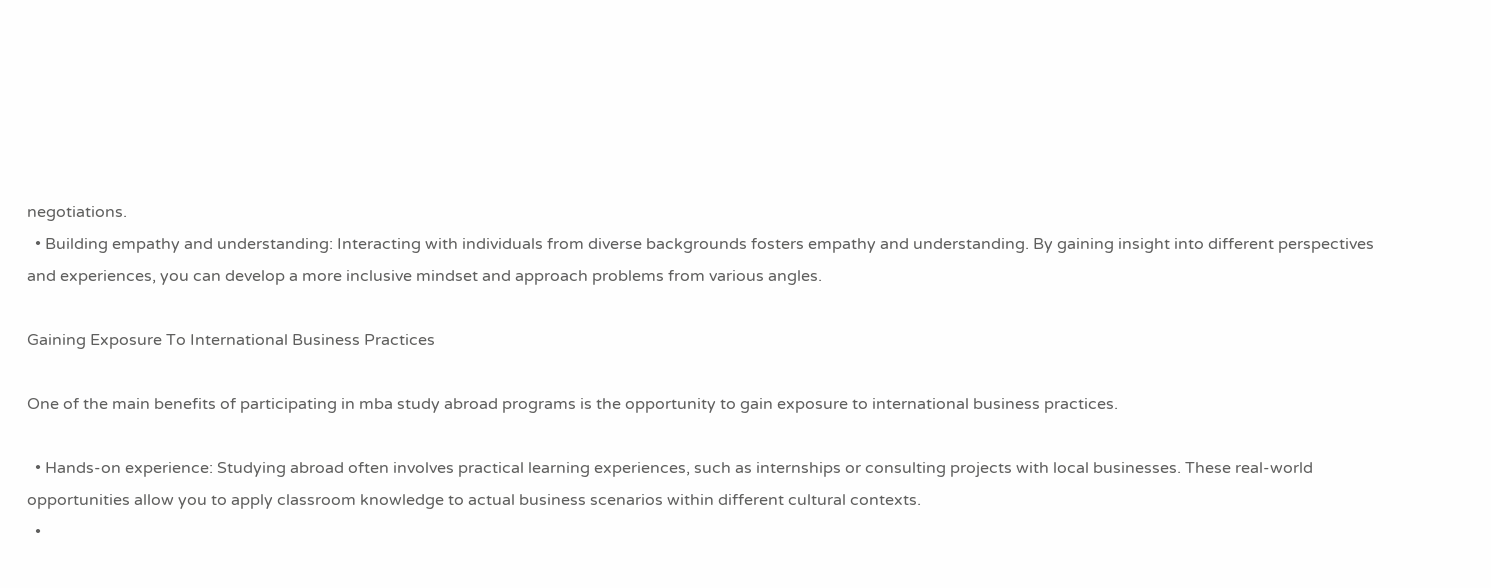negotiations.
  • Building empathy and understanding: Interacting with individuals from diverse backgrounds fosters empathy and understanding. By gaining insight into different perspectives and experiences, you can develop a more inclusive mindset and approach problems from various angles.

Gaining Exposure To International Business Practices

One of the main benefits of participating in mba study abroad programs is the opportunity to gain exposure to international business practices.

  • Hands-on experience: Studying abroad often involves practical learning experiences, such as internships or consulting projects with local businesses. These real-world opportunities allow you to apply classroom knowledge to actual business scenarios within different cultural contexts.
  •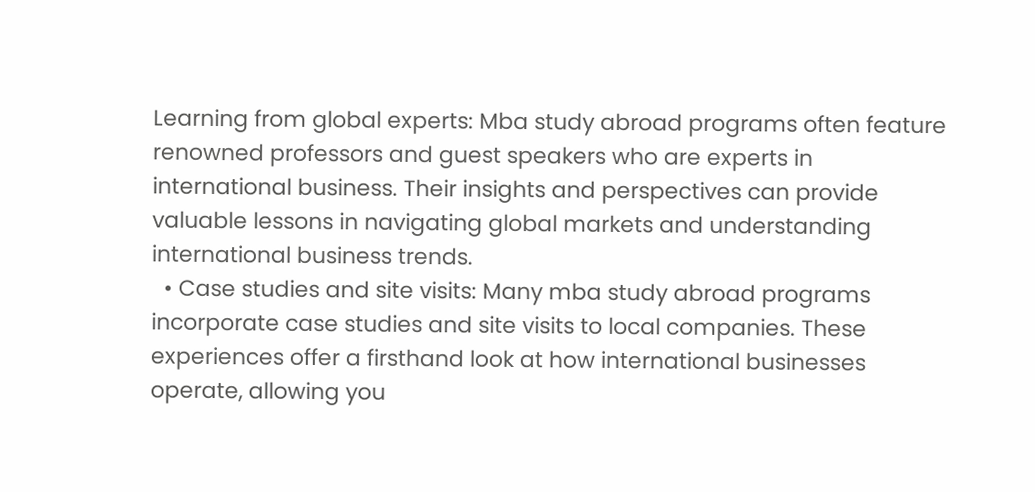Learning from global experts: Mba study abroad programs often feature renowned professors and guest speakers who are experts in international business. Their insights and perspectives can provide valuable lessons in navigating global markets and understanding international business trends.
  • Case studies and site visits: Many mba study abroad programs incorporate case studies and site visits to local companies. These experiences offer a firsthand look at how international businesses operate, allowing you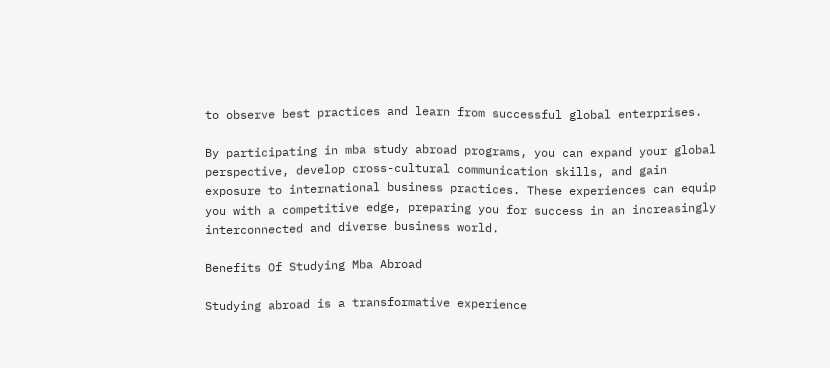to observe best practices and learn from successful global enterprises.

By participating in mba study abroad programs, you can expand your global perspective, develop cross-cultural communication skills, and gain exposure to international business practices. These experiences can equip you with a competitive edge, preparing you for success in an increasingly interconnected and diverse business world.

Benefits Of Studying Mba Abroad

Studying abroad is a transformative experience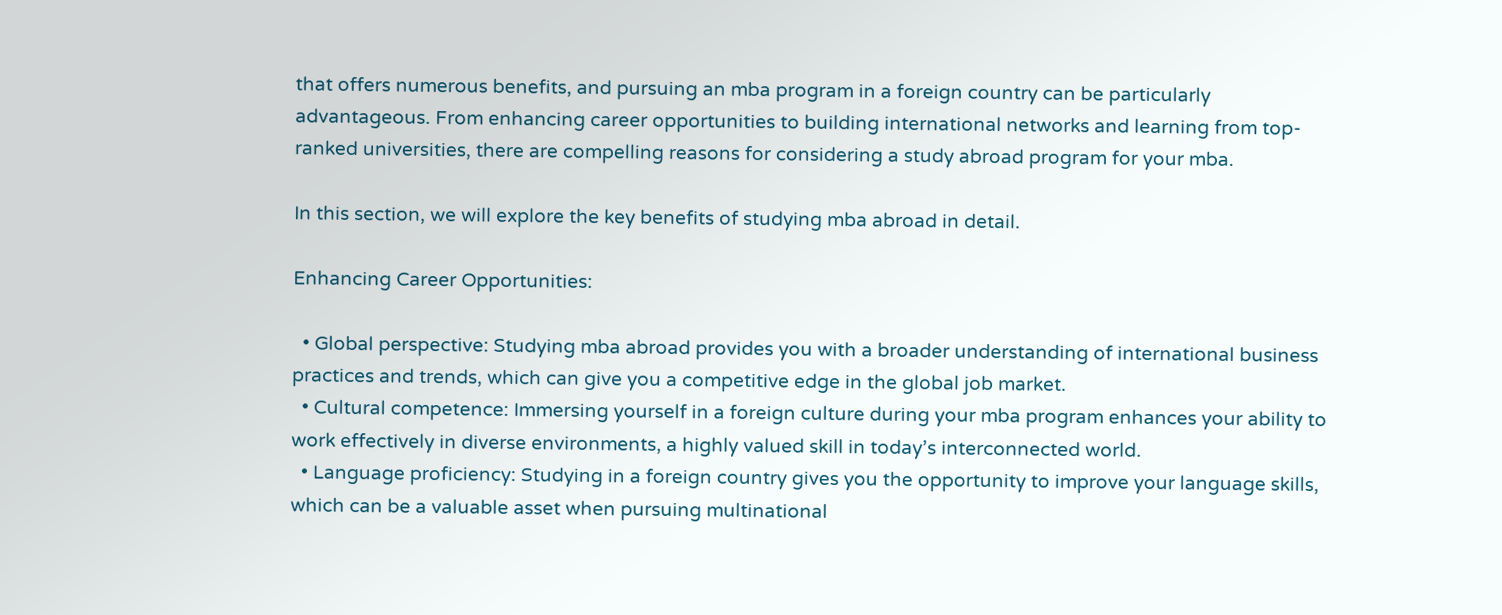that offers numerous benefits, and pursuing an mba program in a foreign country can be particularly advantageous. From enhancing career opportunities to building international networks and learning from top-ranked universities, there are compelling reasons for considering a study abroad program for your mba.

In this section, we will explore the key benefits of studying mba abroad in detail.

Enhancing Career Opportunities:

  • Global perspective: Studying mba abroad provides you with a broader understanding of international business practices and trends, which can give you a competitive edge in the global job market.
  • Cultural competence: Immersing yourself in a foreign culture during your mba program enhances your ability to work effectively in diverse environments, a highly valued skill in today’s interconnected world.
  • Language proficiency: Studying in a foreign country gives you the opportunity to improve your language skills, which can be a valuable asset when pursuing multinational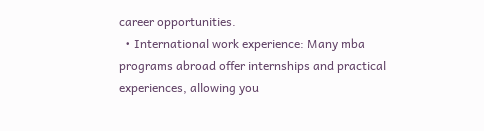career opportunities.
  • International work experience: Many mba programs abroad offer internships and practical experiences, allowing you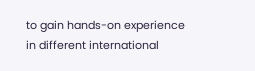to gain hands-on experience in different international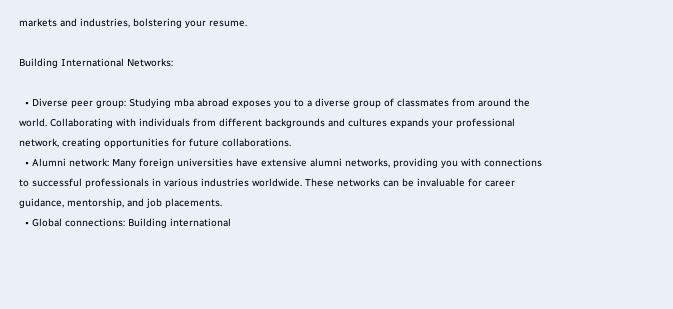markets and industries, bolstering your resume.

Building International Networks:

  • Diverse peer group: Studying mba abroad exposes you to a diverse group of classmates from around the world. Collaborating with individuals from different backgrounds and cultures expands your professional network, creating opportunities for future collaborations.
  • Alumni network: Many foreign universities have extensive alumni networks, providing you with connections to successful professionals in various industries worldwide. These networks can be invaluable for career guidance, mentorship, and job placements.
  • Global connections: Building international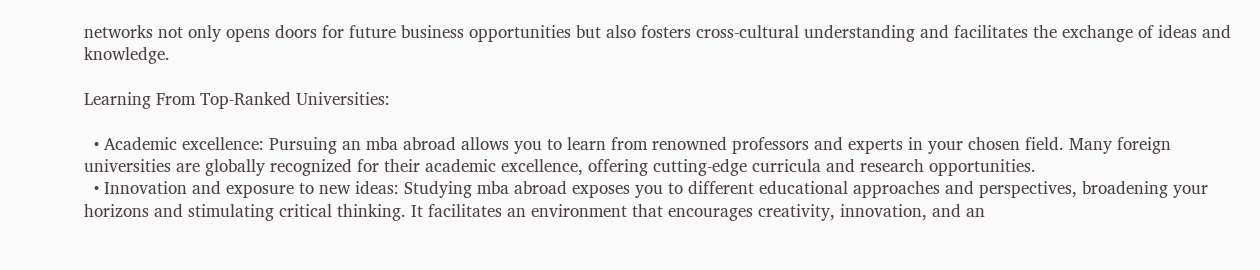networks not only opens doors for future business opportunities but also fosters cross-cultural understanding and facilitates the exchange of ideas and knowledge.

Learning From Top-Ranked Universities:

  • Academic excellence: Pursuing an mba abroad allows you to learn from renowned professors and experts in your chosen field. Many foreign universities are globally recognized for their academic excellence, offering cutting-edge curricula and research opportunities.
  • Innovation and exposure to new ideas: Studying mba abroad exposes you to different educational approaches and perspectives, broadening your horizons and stimulating critical thinking. It facilitates an environment that encourages creativity, innovation, and an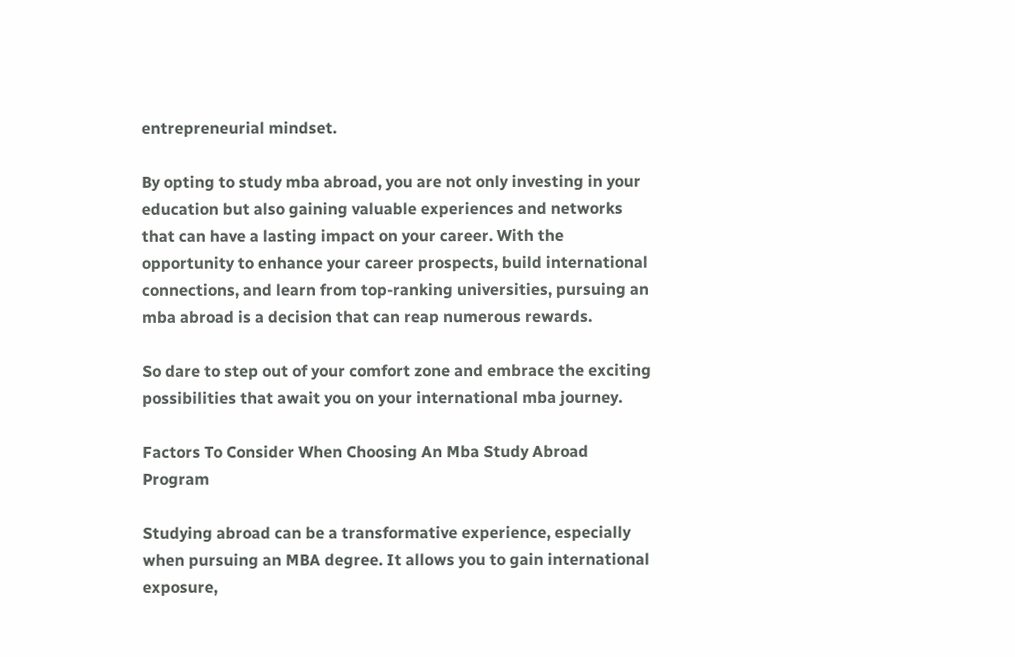entrepreneurial mindset.

By opting to study mba abroad, you are not only investing in your education but also gaining valuable experiences and networks that can have a lasting impact on your career. With the opportunity to enhance your career prospects, build international connections, and learn from top-ranking universities, pursuing an mba abroad is a decision that can reap numerous rewards.

So dare to step out of your comfort zone and embrace the exciting possibilities that await you on your international mba journey.

Factors To Consider When Choosing An Mba Study Abroad Program

Studying abroad can be a transformative experience, especially when pursuing an MBA degree. It allows you to gain international exposure,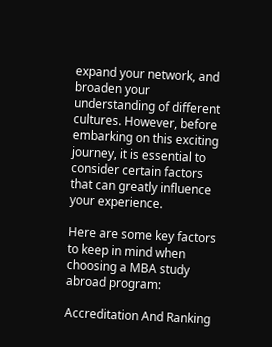expand your network, and broaden your understanding of different cultures. However, before embarking on this exciting journey, it is essential to consider certain factors that can greatly influence your experience.

Here are some key factors to keep in mind when choosing a MBA study abroad program:

Accreditation And Ranking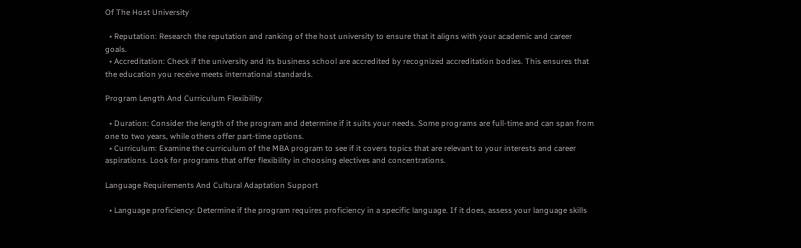Of The Host University

  • Reputation: Research the reputation and ranking of the host university to ensure that it aligns with your academic and career goals.
  • Accreditation: Check if the university and its business school are accredited by recognized accreditation bodies. This ensures that the education you receive meets international standards.

Program Length And Curriculum Flexibility

  • Duration: Consider the length of the program and determine if it suits your needs. Some programs are full-time and can span from one to two years, while others offer part-time options.
  • Curriculum: Examine the curriculum of the MBA program to see if it covers topics that are relevant to your interests and career aspirations. Look for programs that offer flexibility in choosing electives and concentrations.

Language Requirements And Cultural Adaptation Support

  • Language proficiency: Determine if the program requires proficiency in a specific language. If it does, assess your language skills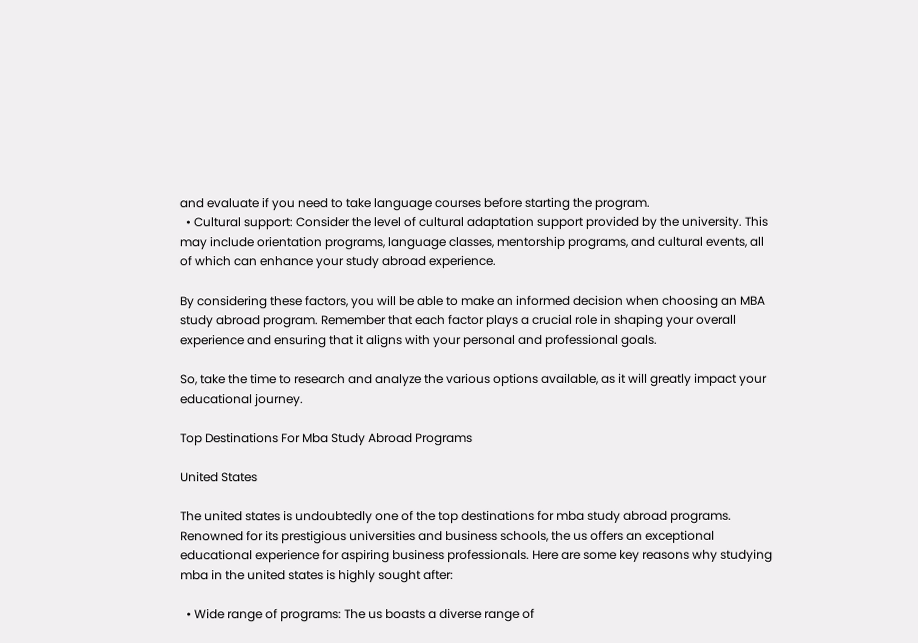and evaluate if you need to take language courses before starting the program.
  • Cultural support: Consider the level of cultural adaptation support provided by the university. This may include orientation programs, language classes, mentorship programs, and cultural events, all of which can enhance your study abroad experience.

By considering these factors, you will be able to make an informed decision when choosing an MBA study abroad program. Remember that each factor plays a crucial role in shaping your overall experience and ensuring that it aligns with your personal and professional goals.

So, take the time to research and analyze the various options available, as it will greatly impact your educational journey.

Top Destinations For Mba Study Abroad Programs

United States

The united states is undoubtedly one of the top destinations for mba study abroad programs. Renowned for its prestigious universities and business schools, the us offers an exceptional educational experience for aspiring business professionals. Here are some key reasons why studying mba in the united states is highly sought after:

  • Wide range of programs: The us boasts a diverse range of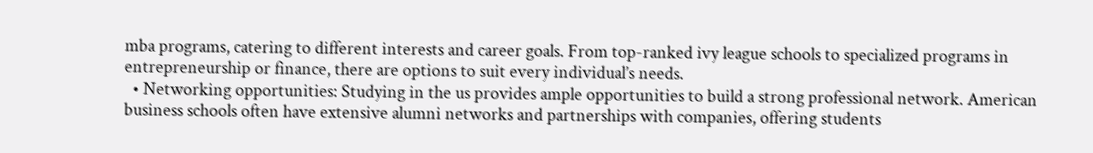mba programs, catering to different interests and career goals. From top-ranked ivy league schools to specialized programs in entrepreneurship or finance, there are options to suit every individual’s needs.
  • Networking opportunities: Studying in the us provides ample opportunities to build a strong professional network. American business schools often have extensive alumni networks and partnerships with companies, offering students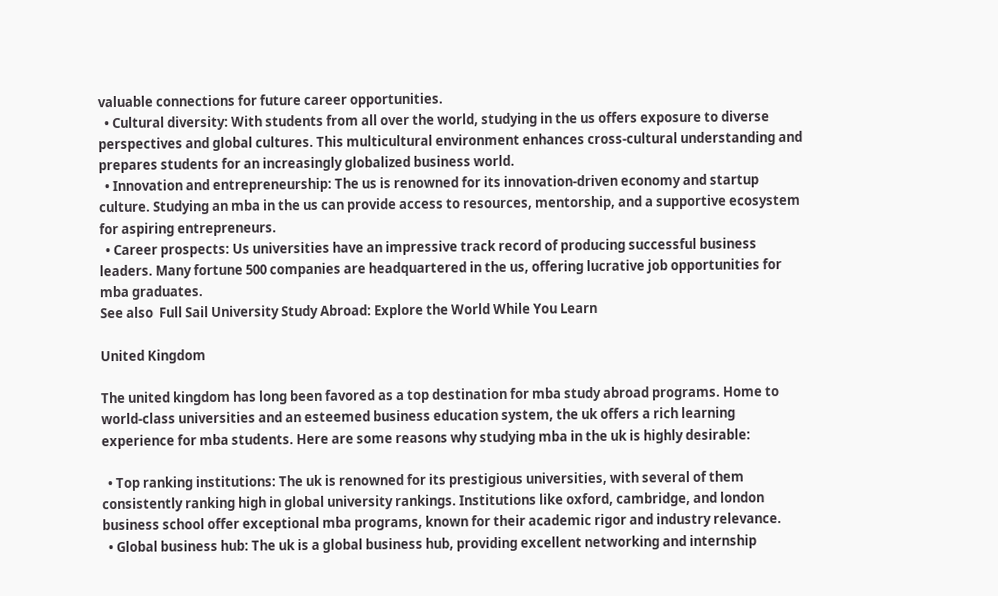valuable connections for future career opportunities.
  • Cultural diversity: With students from all over the world, studying in the us offers exposure to diverse perspectives and global cultures. This multicultural environment enhances cross-cultural understanding and prepares students for an increasingly globalized business world.
  • Innovation and entrepreneurship: The us is renowned for its innovation-driven economy and startup culture. Studying an mba in the us can provide access to resources, mentorship, and a supportive ecosystem for aspiring entrepreneurs.
  • Career prospects: Us universities have an impressive track record of producing successful business leaders. Many fortune 500 companies are headquartered in the us, offering lucrative job opportunities for mba graduates.
See also  Full Sail University Study Abroad: Explore the World While You Learn

United Kingdom

The united kingdom has long been favored as a top destination for mba study abroad programs. Home to world-class universities and an esteemed business education system, the uk offers a rich learning experience for mba students. Here are some reasons why studying mba in the uk is highly desirable:

  • Top ranking institutions: The uk is renowned for its prestigious universities, with several of them consistently ranking high in global university rankings. Institutions like oxford, cambridge, and london business school offer exceptional mba programs, known for their academic rigor and industry relevance.
  • Global business hub: The uk is a global business hub, providing excellent networking and internship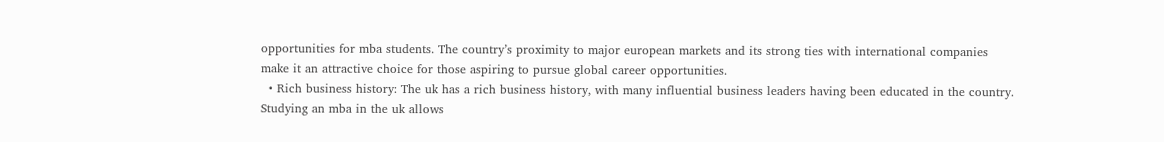opportunities for mba students. The country’s proximity to major european markets and its strong ties with international companies make it an attractive choice for those aspiring to pursue global career opportunities.
  • Rich business history: The uk has a rich business history, with many influential business leaders having been educated in the country. Studying an mba in the uk allows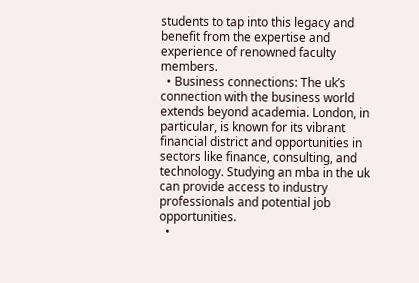students to tap into this legacy and benefit from the expertise and experience of renowned faculty members.
  • Business connections: The uk’s connection with the business world extends beyond academia. London, in particular, is known for its vibrant financial district and opportunities in sectors like finance, consulting, and technology. Studying an mba in the uk can provide access to industry professionals and potential job opportunities.
  •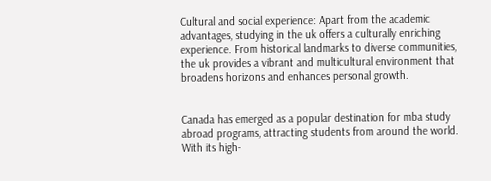Cultural and social experience: Apart from the academic advantages, studying in the uk offers a culturally enriching experience. From historical landmarks to diverse communities, the uk provides a vibrant and multicultural environment that broadens horizons and enhances personal growth.


Canada has emerged as a popular destination for mba study abroad programs, attracting students from around the world. With its high-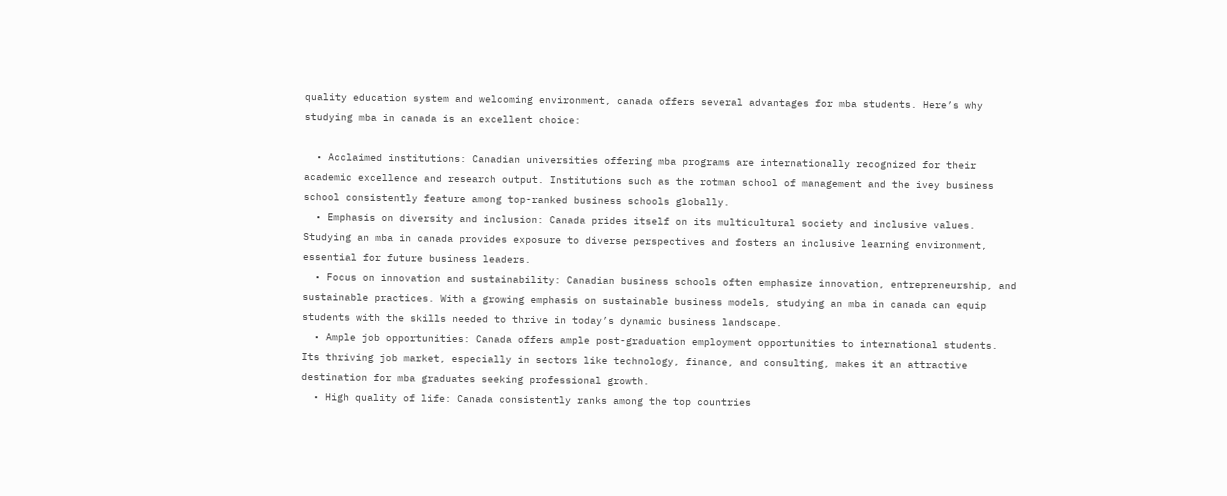quality education system and welcoming environment, canada offers several advantages for mba students. Here’s why studying mba in canada is an excellent choice:

  • Acclaimed institutions: Canadian universities offering mba programs are internationally recognized for their academic excellence and research output. Institutions such as the rotman school of management and the ivey business school consistently feature among top-ranked business schools globally.
  • Emphasis on diversity and inclusion: Canada prides itself on its multicultural society and inclusive values. Studying an mba in canada provides exposure to diverse perspectives and fosters an inclusive learning environment, essential for future business leaders.
  • Focus on innovation and sustainability: Canadian business schools often emphasize innovation, entrepreneurship, and sustainable practices. With a growing emphasis on sustainable business models, studying an mba in canada can equip students with the skills needed to thrive in today’s dynamic business landscape.
  • Ample job opportunities: Canada offers ample post-graduation employment opportunities to international students. Its thriving job market, especially in sectors like technology, finance, and consulting, makes it an attractive destination for mba graduates seeking professional growth.
  • High quality of life: Canada consistently ranks among the top countries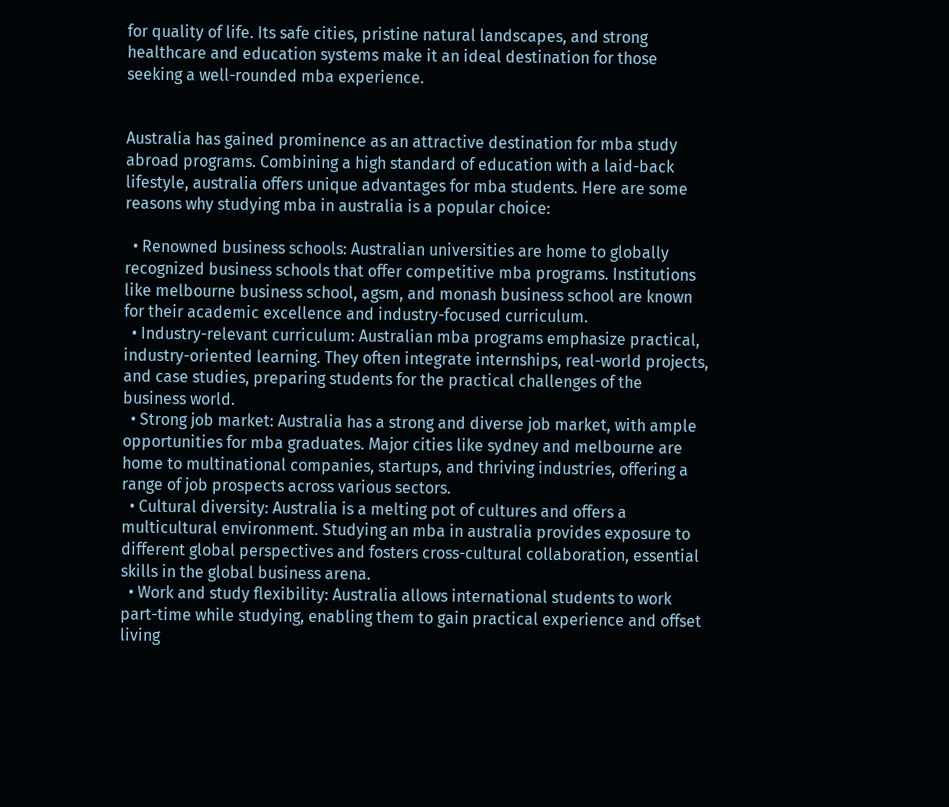for quality of life. Its safe cities, pristine natural landscapes, and strong healthcare and education systems make it an ideal destination for those seeking a well-rounded mba experience.


Australia has gained prominence as an attractive destination for mba study abroad programs. Combining a high standard of education with a laid-back lifestyle, australia offers unique advantages for mba students. Here are some reasons why studying mba in australia is a popular choice:

  • Renowned business schools: Australian universities are home to globally recognized business schools that offer competitive mba programs. Institutions like melbourne business school, agsm, and monash business school are known for their academic excellence and industry-focused curriculum.
  • Industry-relevant curriculum: Australian mba programs emphasize practical, industry-oriented learning. They often integrate internships, real-world projects, and case studies, preparing students for the practical challenges of the business world.
  • Strong job market: Australia has a strong and diverse job market, with ample opportunities for mba graduates. Major cities like sydney and melbourne are home to multinational companies, startups, and thriving industries, offering a range of job prospects across various sectors.
  • Cultural diversity: Australia is a melting pot of cultures and offers a multicultural environment. Studying an mba in australia provides exposure to different global perspectives and fosters cross-cultural collaboration, essential skills in the global business arena.
  • Work and study flexibility: Australia allows international students to work part-time while studying, enabling them to gain practical experience and offset living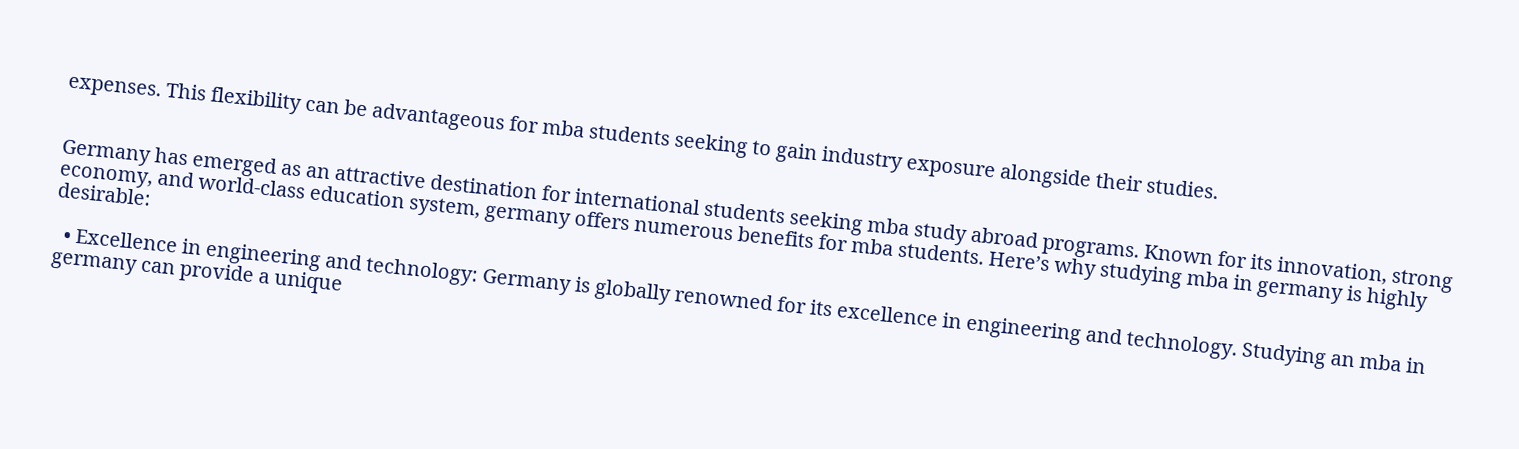expenses. This flexibility can be advantageous for mba students seeking to gain industry exposure alongside their studies.


Germany has emerged as an attractive destination for international students seeking mba study abroad programs. Known for its innovation, strong economy, and world-class education system, germany offers numerous benefits for mba students. Here’s why studying mba in germany is highly desirable:

  • Excellence in engineering and technology: Germany is globally renowned for its excellence in engineering and technology. Studying an mba in germany can provide a unique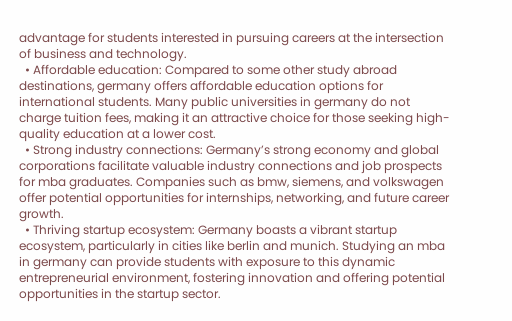advantage for students interested in pursuing careers at the intersection of business and technology.
  • Affordable education: Compared to some other study abroad destinations, germany offers affordable education options for international students. Many public universities in germany do not charge tuition fees, making it an attractive choice for those seeking high-quality education at a lower cost.
  • Strong industry connections: Germany’s strong economy and global corporations facilitate valuable industry connections and job prospects for mba graduates. Companies such as bmw, siemens, and volkswagen offer potential opportunities for internships, networking, and future career growth.
  • Thriving startup ecosystem: Germany boasts a vibrant startup ecosystem, particularly in cities like berlin and munich. Studying an mba in germany can provide students with exposure to this dynamic entrepreneurial environment, fostering innovation and offering potential opportunities in the startup sector.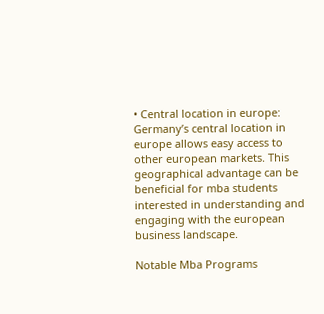• Central location in europe: Germany’s central location in europe allows easy access to other european markets. This geographical advantage can be beneficial for mba students interested in understanding and engaging with the european business landscape.

Notable Mba Programs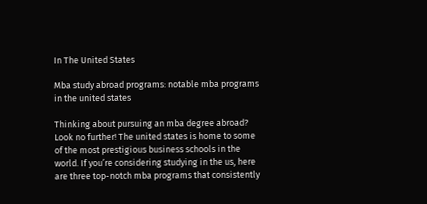In The United States

Mba study abroad programs: notable mba programs in the united states

Thinking about pursuing an mba degree abroad? Look no further! The united states is home to some of the most prestigious business schools in the world. If you’re considering studying in the us, here are three top-notch mba programs that consistently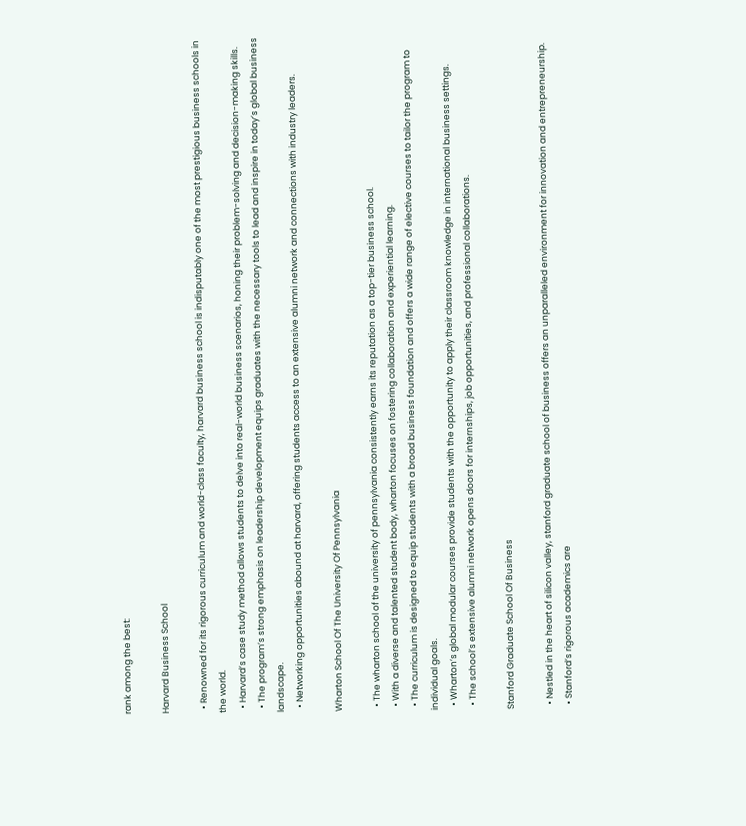rank among the best:

Harvard Business School

  • Renowned for its rigorous curriculum and world-class faculty, harvard business school is indisputably one of the most prestigious business schools in the world.
  • Harvard’s case study method allows students to delve into real-world business scenarios, honing their problem-solving and decision-making skills.
  • The program’s strong emphasis on leadership development equips graduates with the necessary tools to lead and inspire in today’s global business landscape.
  • Networking opportunities abound at harvard, offering students access to an extensive alumni network and connections with industry leaders.

Wharton School Of The University Of Pennsylvania

  • The wharton school of the university of pennsylvania consistently earns its reputation as a top-tier business school.
  • With a diverse and talented student body, wharton focuses on fostering collaboration and experiential learning.
  • The curriculum is designed to equip students with a broad business foundation and offers a wide range of elective courses to tailor the program to individual goals.
  • Wharton’s global modular courses provide students with the opportunity to apply their classroom knowledge in international business settings.
  • The school’s extensive alumni network opens doors for internships, job opportunities, and professional collaborations.

Stanford Graduate School Of Business

  • Nestled in the heart of silicon valley, stanford graduate school of business offers an unparalleled environment for innovation and entrepreneurship.
  • Stanford’s rigorous academics are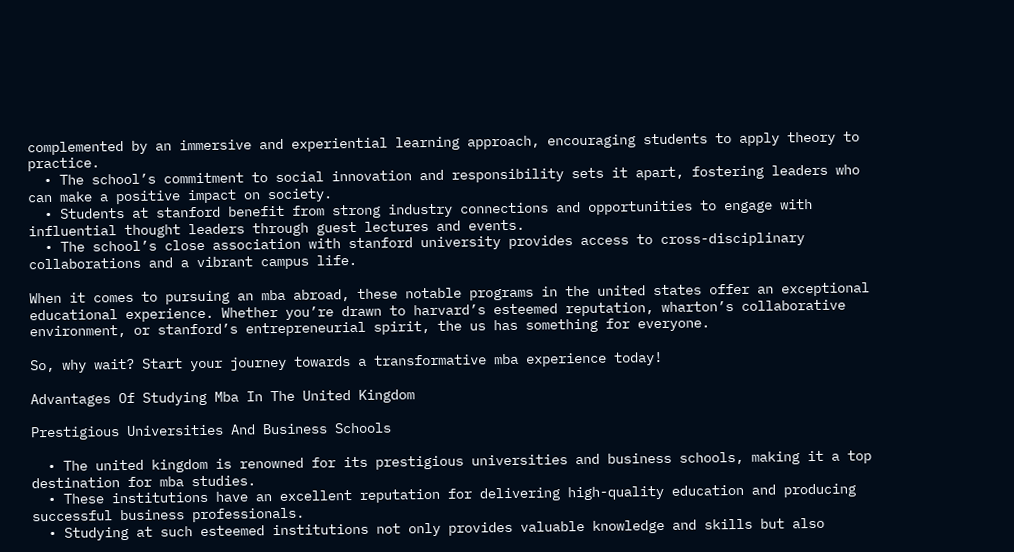complemented by an immersive and experiential learning approach, encouraging students to apply theory to practice.
  • The school’s commitment to social innovation and responsibility sets it apart, fostering leaders who can make a positive impact on society.
  • Students at stanford benefit from strong industry connections and opportunities to engage with influential thought leaders through guest lectures and events.
  • The school’s close association with stanford university provides access to cross-disciplinary collaborations and a vibrant campus life.

When it comes to pursuing an mba abroad, these notable programs in the united states offer an exceptional educational experience. Whether you’re drawn to harvard’s esteemed reputation, wharton’s collaborative environment, or stanford’s entrepreneurial spirit, the us has something for everyone.

So, why wait? Start your journey towards a transformative mba experience today!

Advantages Of Studying Mba In The United Kingdom

Prestigious Universities And Business Schools

  • The united kingdom is renowned for its prestigious universities and business schools, making it a top destination for mba studies.
  • These institutions have an excellent reputation for delivering high-quality education and producing successful business professionals.
  • Studying at such esteemed institutions not only provides valuable knowledge and skills but also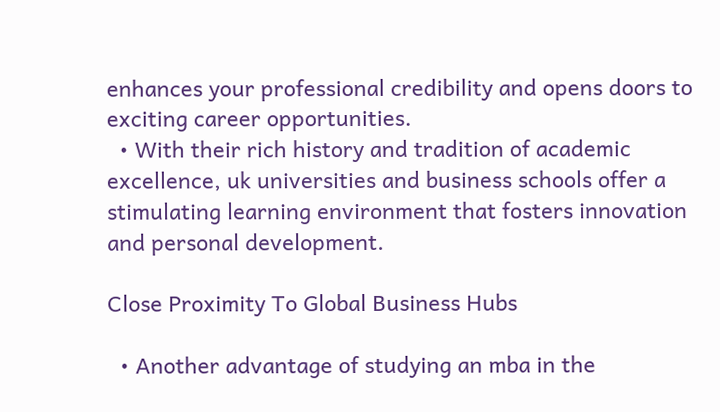enhances your professional credibility and opens doors to exciting career opportunities.
  • With their rich history and tradition of academic excellence, uk universities and business schools offer a stimulating learning environment that fosters innovation and personal development.

Close Proximity To Global Business Hubs

  • Another advantage of studying an mba in the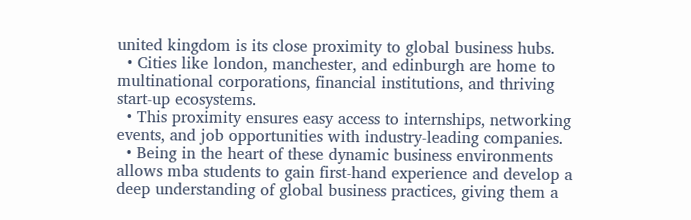united kingdom is its close proximity to global business hubs.
  • Cities like london, manchester, and edinburgh are home to multinational corporations, financial institutions, and thriving start-up ecosystems.
  • This proximity ensures easy access to internships, networking events, and job opportunities with industry-leading companies.
  • Being in the heart of these dynamic business environments allows mba students to gain first-hand experience and develop a deep understanding of global business practices, giving them a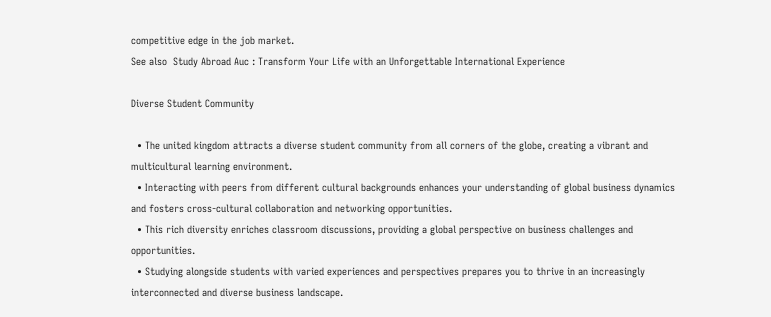competitive edge in the job market.
See also  Study Abroad Auc : Transform Your Life with an Unforgettable International Experience

Diverse Student Community

  • The united kingdom attracts a diverse student community from all corners of the globe, creating a vibrant and multicultural learning environment.
  • Interacting with peers from different cultural backgrounds enhances your understanding of global business dynamics and fosters cross-cultural collaboration and networking opportunities.
  • This rich diversity enriches classroom discussions, providing a global perspective on business challenges and opportunities.
  • Studying alongside students with varied experiences and perspectives prepares you to thrive in an increasingly interconnected and diverse business landscape.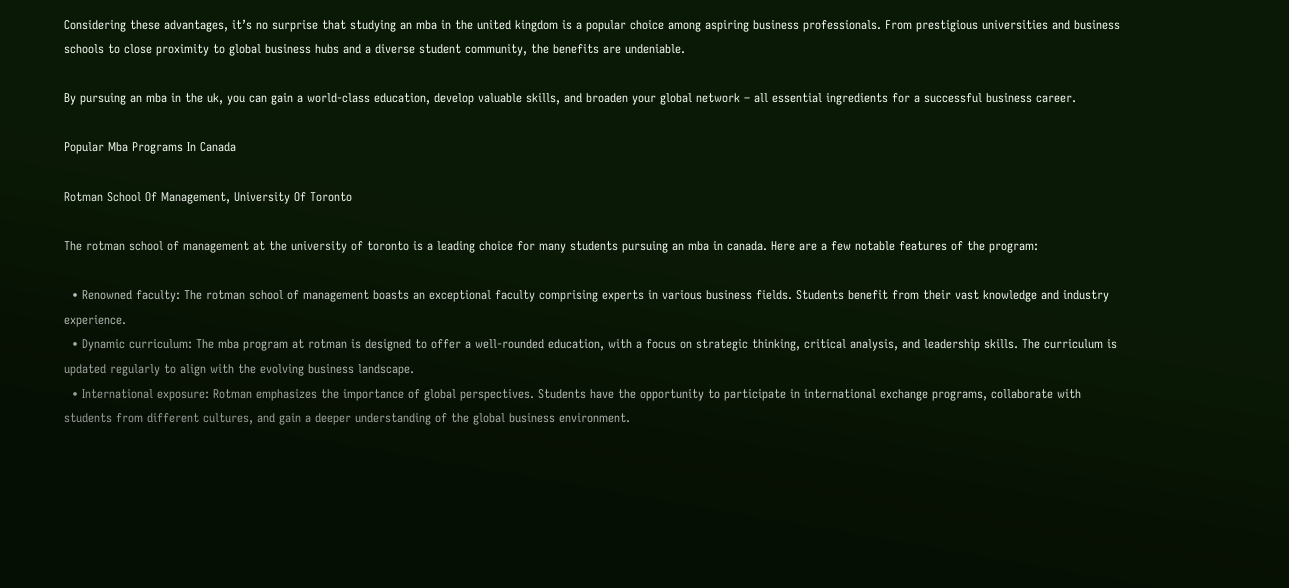Considering these advantages, it’s no surprise that studying an mba in the united kingdom is a popular choice among aspiring business professionals. From prestigious universities and business schools to close proximity to global business hubs and a diverse student community, the benefits are undeniable.

By pursuing an mba in the uk, you can gain a world-class education, develop valuable skills, and broaden your global network – all essential ingredients for a successful business career.

Popular Mba Programs In Canada

Rotman School Of Management, University Of Toronto

The rotman school of management at the university of toronto is a leading choice for many students pursuing an mba in canada. Here are a few notable features of the program:

  • Renowned faculty: The rotman school of management boasts an exceptional faculty comprising experts in various business fields. Students benefit from their vast knowledge and industry experience.
  • Dynamic curriculum: The mba program at rotman is designed to offer a well-rounded education, with a focus on strategic thinking, critical analysis, and leadership skills. The curriculum is updated regularly to align with the evolving business landscape.
  • International exposure: Rotman emphasizes the importance of global perspectives. Students have the opportunity to participate in international exchange programs, collaborate with students from different cultures, and gain a deeper understanding of the global business environment.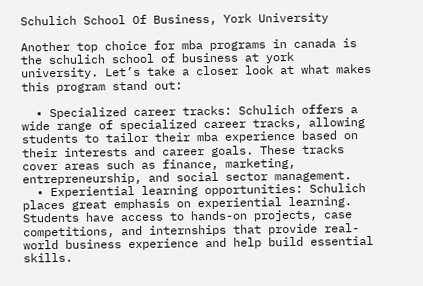Schulich School Of Business, York University

Another top choice for mba programs in canada is the schulich school of business at york university. Let’s take a closer look at what makes this program stand out:

  • Specialized career tracks: Schulich offers a wide range of specialized career tracks, allowing students to tailor their mba experience based on their interests and career goals. These tracks cover areas such as finance, marketing, entrepreneurship, and social sector management.
  • Experiential learning opportunities: Schulich places great emphasis on experiential learning. Students have access to hands-on projects, case competitions, and internships that provide real-world business experience and help build essential skills.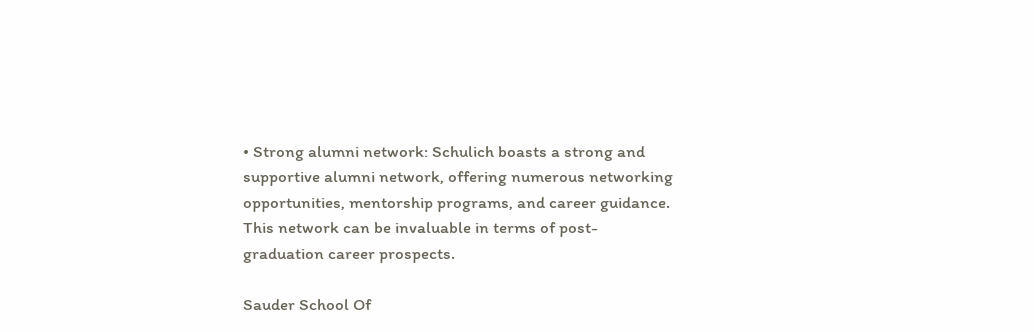• Strong alumni network: Schulich boasts a strong and supportive alumni network, offering numerous networking opportunities, mentorship programs, and career guidance. This network can be invaluable in terms of post-graduation career prospects.

Sauder School Of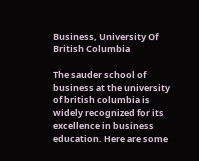Business, University Of British Columbia

The sauder school of business at the university of british columbia is widely recognized for its excellence in business education. Here are some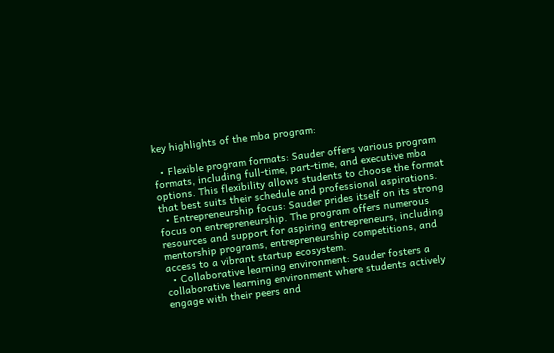key highlights of the mba program:

  • Flexible program formats: Sauder offers various program formats, including full-time, part-time, and executive mba options. This flexibility allows students to choose the format that best suits their schedule and professional aspirations.
  • Entrepreneurship focus: Sauder prides itself on its strong focus on entrepreneurship. The program offers numerous resources and support for aspiring entrepreneurs, including mentorship programs, entrepreneurship competitions, and access to a vibrant startup ecosystem.
  • Collaborative learning environment: Sauder fosters a collaborative learning environment where students actively engage with their peers and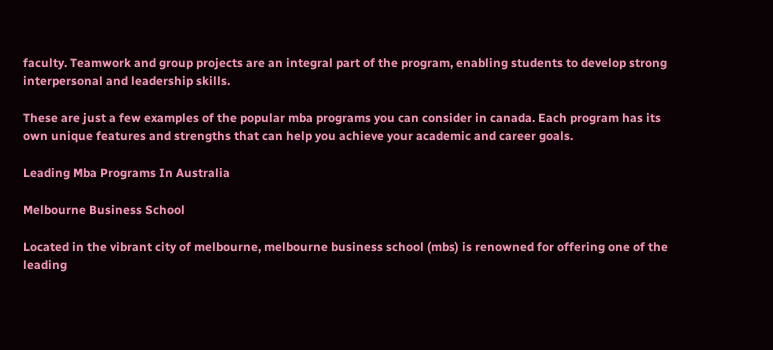faculty. Teamwork and group projects are an integral part of the program, enabling students to develop strong interpersonal and leadership skills.

These are just a few examples of the popular mba programs you can consider in canada. Each program has its own unique features and strengths that can help you achieve your academic and career goals.

Leading Mba Programs In Australia

Melbourne Business School

Located in the vibrant city of melbourne, melbourne business school (mbs) is renowned for offering one of the leading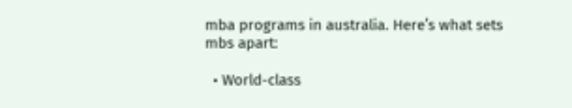mba programs in australia. Here’s what sets mbs apart:

  • World-class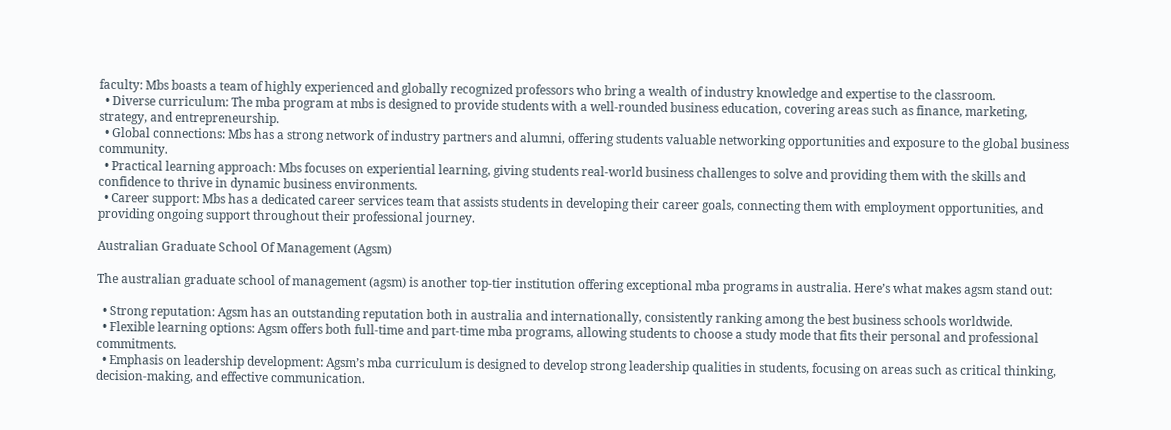faculty: Mbs boasts a team of highly experienced and globally recognized professors who bring a wealth of industry knowledge and expertise to the classroom.
  • Diverse curriculum: The mba program at mbs is designed to provide students with a well-rounded business education, covering areas such as finance, marketing, strategy, and entrepreneurship.
  • Global connections: Mbs has a strong network of industry partners and alumni, offering students valuable networking opportunities and exposure to the global business community.
  • Practical learning approach: Mbs focuses on experiential learning, giving students real-world business challenges to solve and providing them with the skills and confidence to thrive in dynamic business environments.
  • Career support: Mbs has a dedicated career services team that assists students in developing their career goals, connecting them with employment opportunities, and providing ongoing support throughout their professional journey.

Australian Graduate School Of Management (Agsm)

The australian graduate school of management (agsm) is another top-tier institution offering exceptional mba programs in australia. Here’s what makes agsm stand out:

  • Strong reputation: Agsm has an outstanding reputation both in australia and internationally, consistently ranking among the best business schools worldwide.
  • Flexible learning options: Agsm offers both full-time and part-time mba programs, allowing students to choose a study mode that fits their personal and professional commitments.
  • Emphasis on leadership development: Agsm’s mba curriculum is designed to develop strong leadership qualities in students, focusing on areas such as critical thinking, decision-making, and effective communication.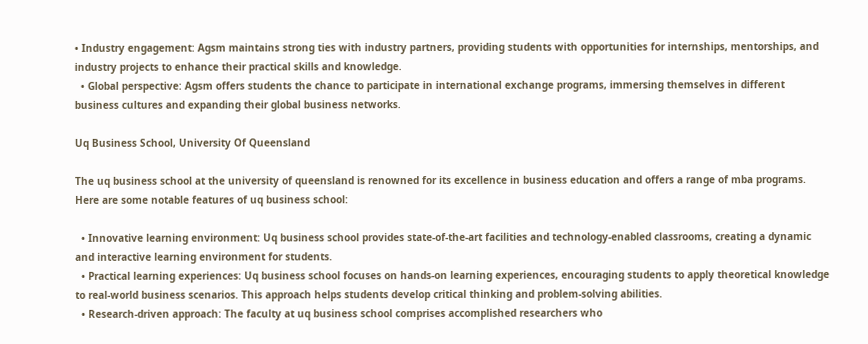• Industry engagement: Agsm maintains strong ties with industry partners, providing students with opportunities for internships, mentorships, and industry projects to enhance their practical skills and knowledge.
  • Global perspective: Agsm offers students the chance to participate in international exchange programs, immersing themselves in different business cultures and expanding their global business networks.

Uq Business School, University Of Queensland

The uq business school at the university of queensland is renowned for its excellence in business education and offers a range of mba programs. Here are some notable features of uq business school:

  • Innovative learning environment: Uq business school provides state-of-the-art facilities and technology-enabled classrooms, creating a dynamic and interactive learning environment for students.
  • Practical learning experiences: Uq business school focuses on hands-on learning experiences, encouraging students to apply theoretical knowledge to real-world business scenarios. This approach helps students develop critical thinking and problem-solving abilities.
  • Research-driven approach: The faculty at uq business school comprises accomplished researchers who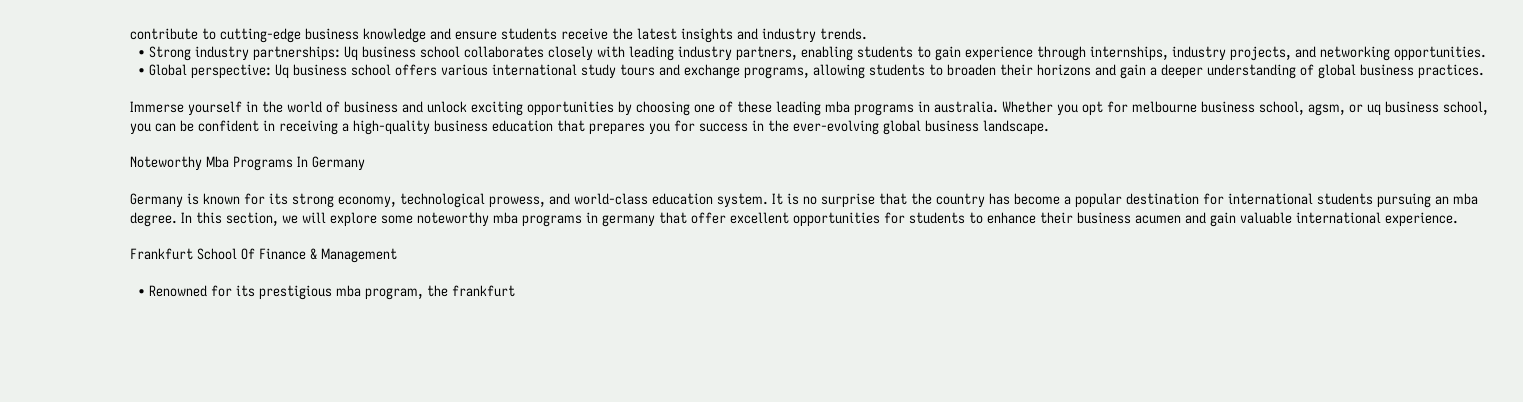contribute to cutting-edge business knowledge and ensure students receive the latest insights and industry trends.
  • Strong industry partnerships: Uq business school collaborates closely with leading industry partners, enabling students to gain experience through internships, industry projects, and networking opportunities.
  • Global perspective: Uq business school offers various international study tours and exchange programs, allowing students to broaden their horizons and gain a deeper understanding of global business practices.

Immerse yourself in the world of business and unlock exciting opportunities by choosing one of these leading mba programs in australia. Whether you opt for melbourne business school, agsm, or uq business school, you can be confident in receiving a high-quality business education that prepares you for success in the ever-evolving global business landscape.

Noteworthy Mba Programs In Germany

Germany is known for its strong economy, technological prowess, and world-class education system. It is no surprise that the country has become a popular destination for international students pursuing an mba degree. In this section, we will explore some noteworthy mba programs in germany that offer excellent opportunities for students to enhance their business acumen and gain valuable international experience.

Frankfurt School Of Finance & Management

  • Renowned for its prestigious mba program, the frankfurt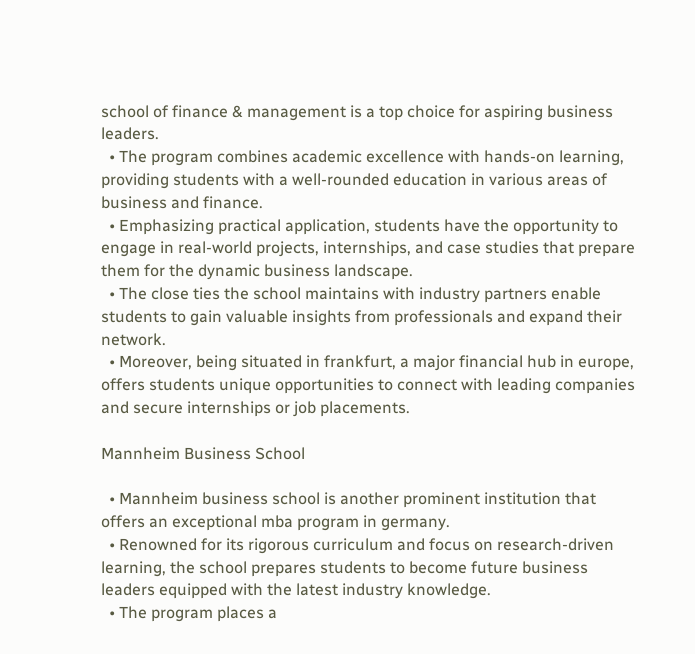school of finance & management is a top choice for aspiring business leaders.
  • The program combines academic excellence with hands-on learning, providing students with a well-rounded education in various areas of business and finance.
  • Emphasizing practical application, students have the opportunity to engage in real-world projects, internships, and case studies that prepare them for the dynamic business landscape.
  • The close ties the school maintains with industry partners enable students to gain valuable insights from professionals and expand their network.
  • Moreover, being situated in frankfurt, a major financial hub in europe, offers students unique opportunities to connect with leading companies and secure internships or job placements.

Mannheim Business School

  • Mannheim business school is another prominent institution that offers an exceptional mba program in germany.
  • Renowned for its rigorous curriculum and focus on research-driven learning, the school prepares students to become future business leaders equipped with the latest industry knowledge.
  • The program places a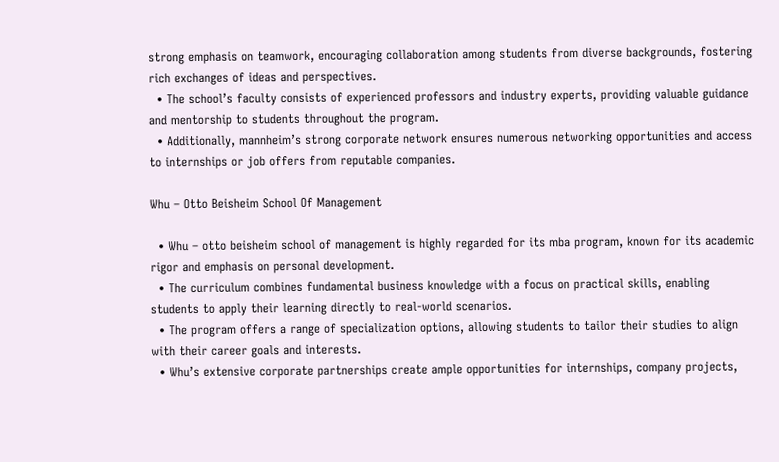strong emphasis on teamwork, encouraging collaboration among students from diverse backgrounds, fostering rich exchanges of ideas and perspectives.
  • The school’s faculty consists of experienced professors and industry experts, providing valuable guidance and mentorship to students throughout the program.
  • Additionally, mannheim’s strong corporate network ensures numerous networking opportunities and access to internships or job offers from reputable companies.

Whu – Otto Beisheim School Of Management

  • Whu – otto beisheim school of management is highly regarded for its mba program, known for its academic rigor and emphasis on personal development.
  • The curriculum combines fundamental business knowledge with a focus on practical skills, enabling students to apply their learning directly to real-world scenarios.
  • The program offers a range of specialization options, allowing students to tailor their studies to align with their career goals and interests.
  • Whu’s extensive corporate partnerships create ample opportunities for internships, company projects,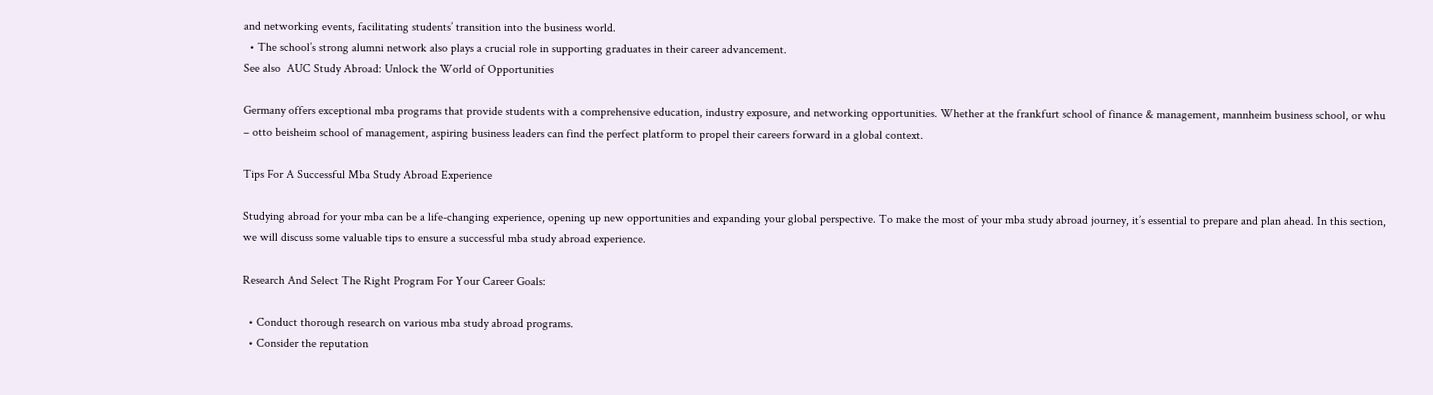and networking events, facilitating students’ transition into the business world.
  • The school’s strong alumni network also plays a crucial role in supporting graduates in their career advancement.
See also  AUC Study Abroad: Unlock the World of Opportunities

Germany offers exceptional mba programs that provide students with a comprehensive education, industry exposure, and networking opportunities. Whether at the frankfurt school of finance & management, mannheim business school, or whu – otto beisheim school of management, aspiring business leaders can find the perfect platform to propel their careers forward in a global context.

Tips For A Successful Mba Study Abroad Experience

Studying abroad for your mba can be a life-changing experience, opening up new opportunities and expanding your global perspective. To make the most of your mba study abroad journey, it’s essential to prepare and plan ahead. In this section, we will discuss some valuable tips to ensure a successful mba study abroad experience.

Research And Select The Right Program For Your Career Goals:

  • Conduct thorough research on various mba study abroad programs.
  • Consider the reputation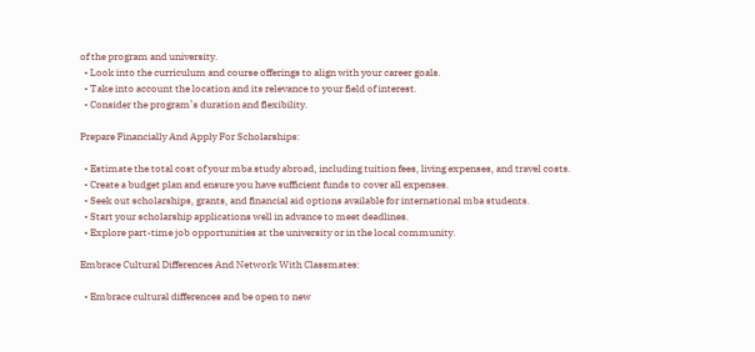of the program and university.
  • Look into the curriculum and course offerings to align with your career goals.
  • Take into account the location and its relevance to your field of interest.
  • Consider the program’s duration and flexibility.

Prepare Financially And Apply For Scholarships:

  • Estimate the total cost of your mba study abroad, including tuition fees, living expenses, and travel costs.
  • Create a budget plan and ensure you have sufficient funds to cover all expenses.
  • Seek out scholarships, grants, and financial aid options available for international mba students.
  • Start your scholarship applications well in advance to meet deadlines.
  • Explore part-time job opportunities at the university or in the local community.

Embrace Cultural Differences And Network With Classmates:

  • Embrace cultural differences and be open to new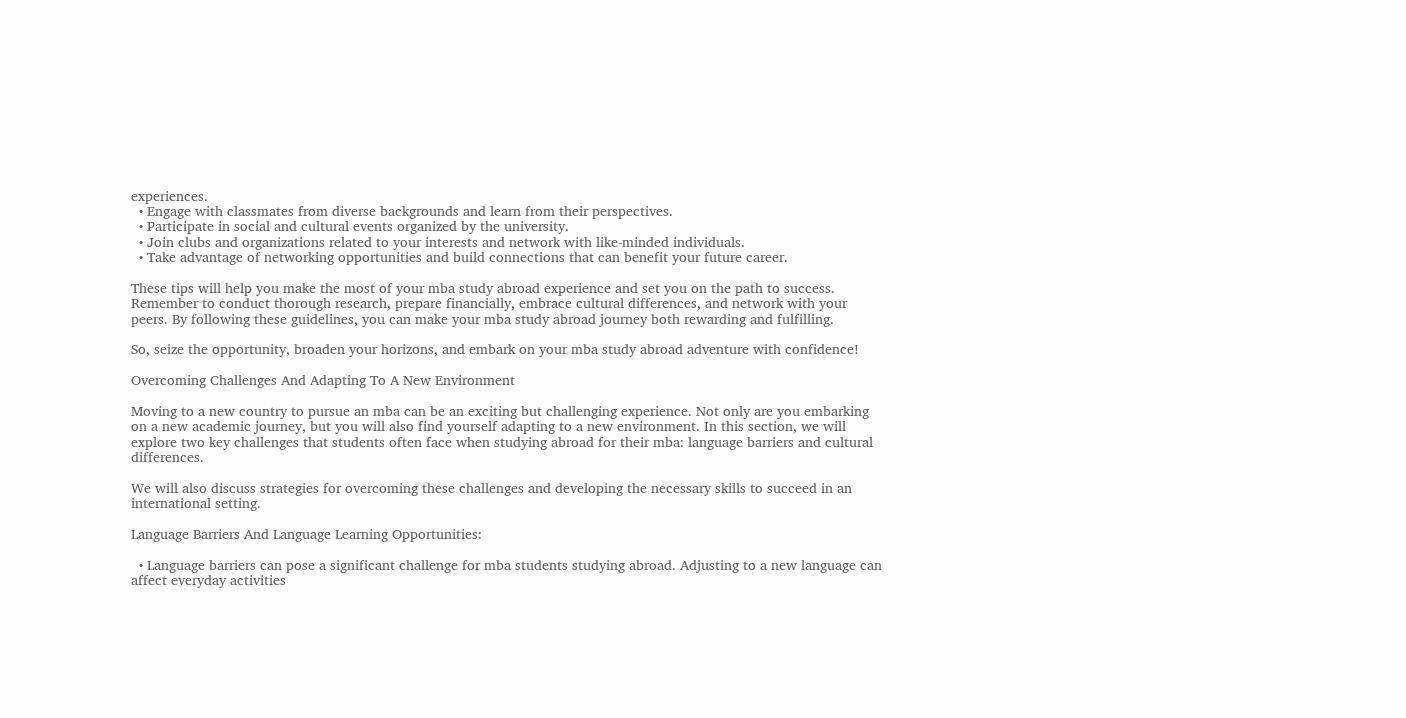experiences.
  • Engage with classmates from diverse backgrounds and learn from their perspectives.
  • Participate in social and cultural events organized by the university.
  • Join clubs and organizations related to your interests and network with like-minded individuals.
  • Take advantage of networking opportunities and build connections that can benefit your future career.

These tips will help you make the most of your mba study abroad experience and set you on the path to success. Remember to conduct thorough research, prepare financially, embrace cultural differences, and network with your peers. By following these guidelines, you can make your mba study abroad journey both rewarding and fulfilling.

So, seize the opportunity, broaden your horizons, and embark on your mba study abroad adventure with confidence!

Overcoming Challenges And Adapting To A New Environment

Moving to a new country to pursue an mba can be an exciting but challenging experience. Not only are you embarking on a new academic journey, but you will also find yourself adapting to a new environment. In this section, we will explore two key challenges that students often face when studying abroad for their mba: language barriers and cultural differences.

We will also discuss strategies for overcoming these challenges and developing the necessary skills to succeed in an international setting.

Language Barriers And Language Learning Opportunities:

  • Language barriers can pose a significant challenge for mba students studying abroad. Adjusting to a new language can affect everyday activities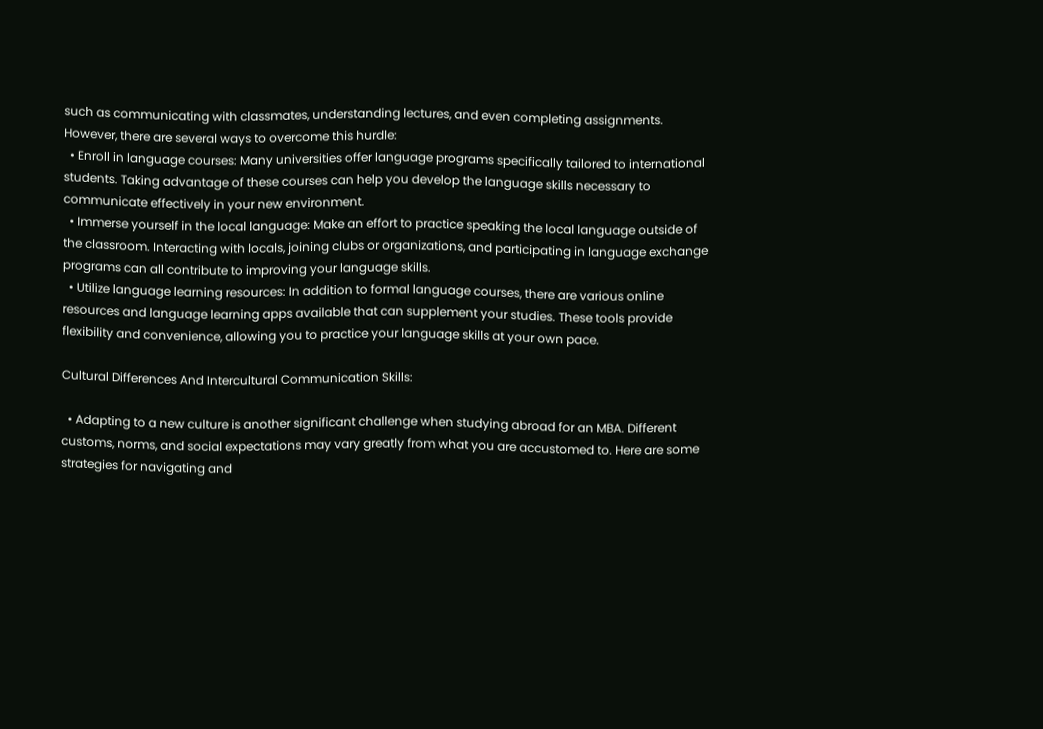such as communicating with classmates, understanding lectures, and even completing assignments. However, there are several ways to overcome this hurdle:
  • Enroll in language courses: Many universities offer language programs specifically tailored to international students. Taking advantage of these courses can help you develop the language skills necessary to communicate effectively in your new environment.
  • Immerse yourself in the local language: Make an effort to practice speaking the local language outside of the classroom. Interacting with locals, joining clubs or organizations, and participating in language exchange programs can all contribute to improving your language skills.
  • Utilize language learning resources: In addition to formal language courses, there are various online resources and language learning apps available that can supplement your studies. These tools provide flexibility and convenience, allowing you to practice your language skills at your own pace.

Cultural Differences And Intercultural Communication Skills:

  • Adapting to a new culture is another significant challenge when studying abroad for an MBA. Different customs, norms, and social expectations may vary greatly from what you are accustomed to. Here are some strategies for navigating and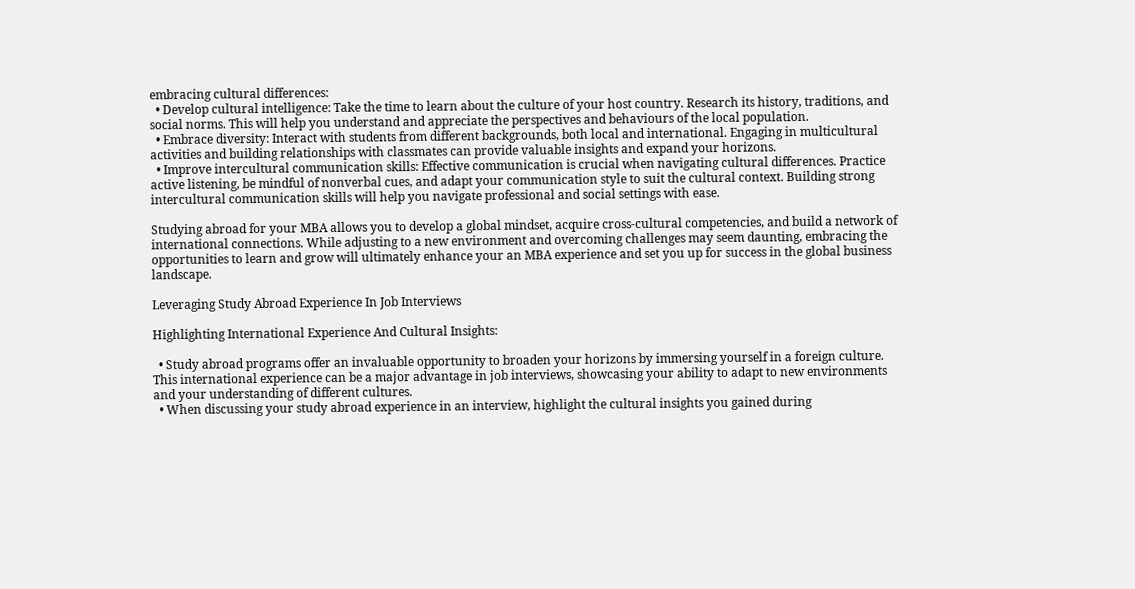embracing cultural differences:
  • Develop cultural intelligence: Take the time to learn about the culture of your host country. Research its history, traditions, and social norms. This will help you understand and appreciate the perspectives and behaviours of the local population.
  • Embrace diversity: Interact with students from different backgrounds, both local and international. Engaging in multicultural activities and building relationships with classmates can provide valuable insights and expand your horizons.
  • Improve intercultural communication skills: Effective communication is crucial when navigating cultural differences. Practice active listening, be mindful of nonverbal cues, and adapt your communication style to suit the cultural context. Building strong intercultural communication skills will help you navigate professional and social settings with ease.

Studying abroad for your MBA allows you to develop a global mindset, acquire cross-cultural competencies, and build a network of international connections. While adjusting to a new environment and overcoming challenges may seem daunting, embracing the opportunities to learn and grow will ultimately enhance your an MBA experience and set you up for success in the global business landscape.

Leveraging Study Abroad Experience In Job Interviews

Highlighting International Experience And Cultural Insights:

  • Study abroad programs offer an invaluable opportunity to broaden your horizons by immersing yourself in a foreign culture. This international experience can be a major advantage in job interviews, showcasing your ability to adapt to new environments and your understanding of different cultures.
  • When discussing your study abroad experience in an interview, highlight the cultural insights you gained during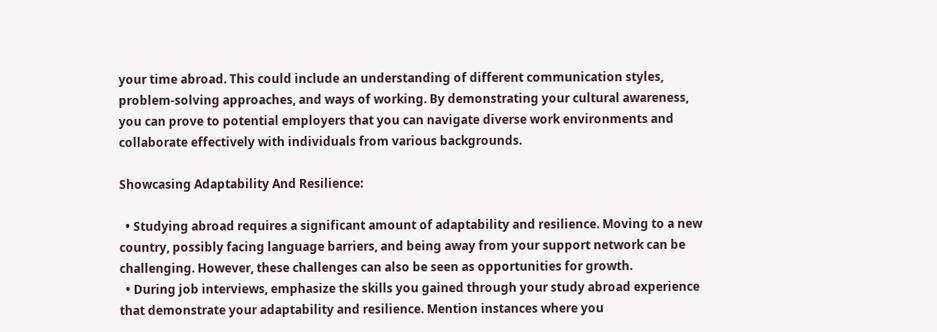your time abroad. This could include an understanding of different communication styles, problem-solving approaches, and ways of working. By demonstrating your cultural awareness, you can prove to potential employers that you can navigate diverse work environments and collaborate effectively with individuals from various backgrounds.

Showcasing Adaptability And Resilience:

  • Studying abroad requires a significant amount of adaptability and resilience. Moving to a new country, possibly facing language barriers, and being away from your support network can be challenging. However, these challenges can also be seen as opportunities for growth.
  • During job interviews, emphasize the skills you gained through your study abroad experience that demonstrate your adaptability and resilience. Mention instances where you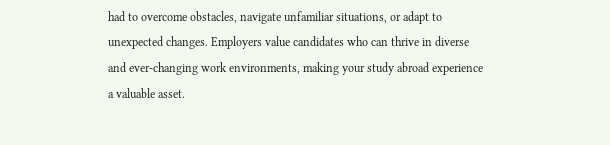had to overcome obstacles, navigate unfamiliar situations, or adapt to unexpected changes. Employers value candidates who can thrive in diverse and ever-changing work environments, making your study abroad experience a valuable asset.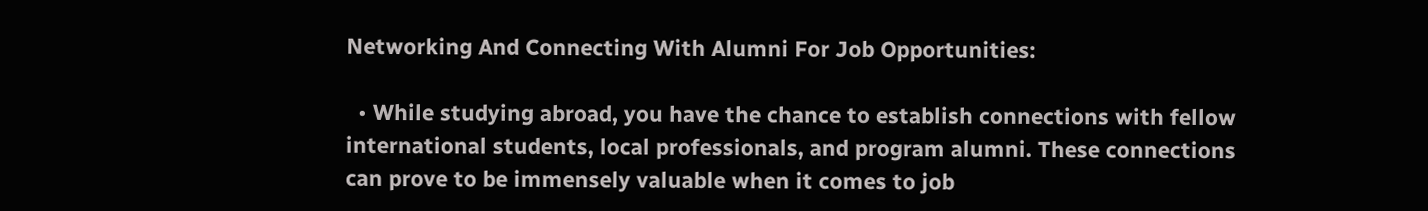Networking And Connecting With Alumni For Job Opportunities:

  • While studying abroad, you have the chance to establish connections with fellow international students, local professionals, and program alumni. These connections can prove to be immensely valuable when it comes to job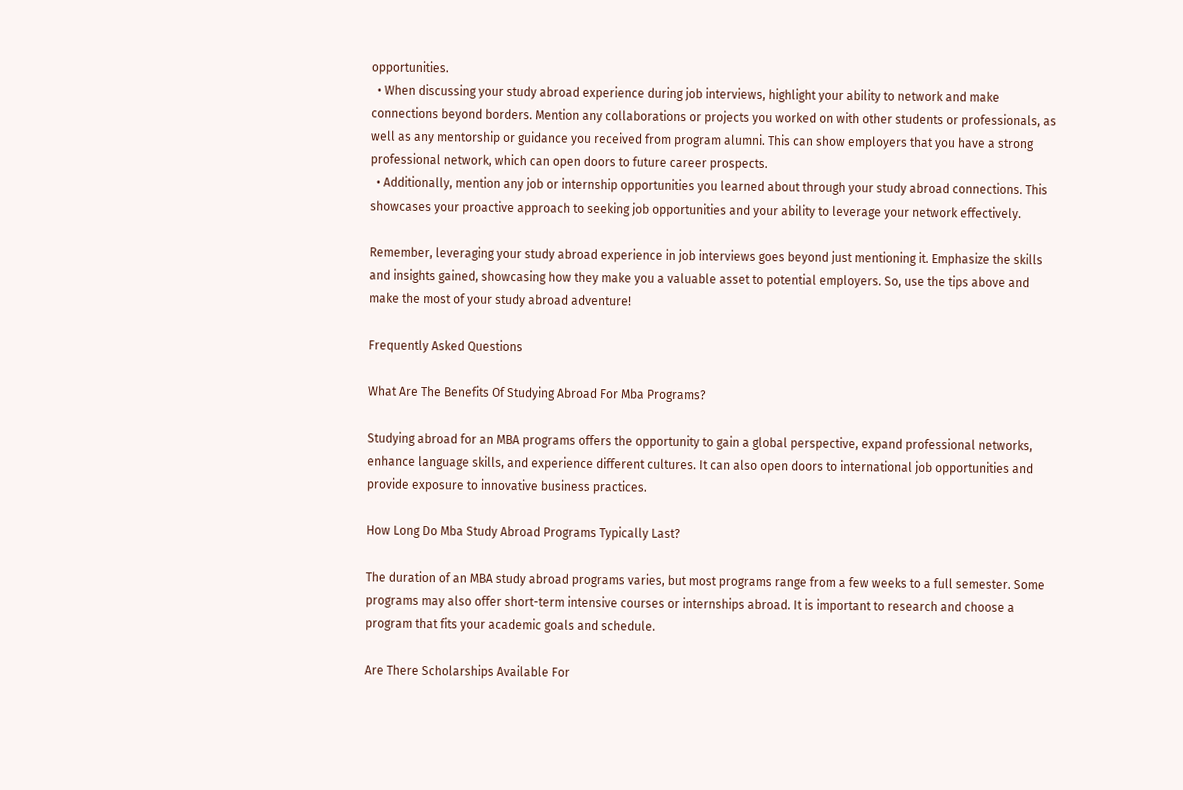opportunities.
  • When discussing your study abroad experience during job interviews, highlight your ability to network and make connections beyond borders. Mention any collaborations or projects you worked on with other students or professionals, as well as any mentorship or guidance you received from program alumni. This can show employers that you have a strong professional network, which can open doors to future career prospects.
  • Additionally, mention any job or internship opportunities you learned about through your study abroad connections. This showcases your proactive approach to seeking job opportunities and your ability to leverage your network effectively.

Remember, leveraging your study abroad experience in job interviews goes beyond just mentioning it. Emphasize the skills and insights gained, showcasing how they make you a valuable asset to potential employers. So, use the tips above and make the most of your study abroad adventure!

Frequently Asked Questions

What Are The Benefits Of Studying Abroad For Mba Programs?

Studying abroad for an MBA programs offers the opportunity to gain a global perspective, expand professional networks, enhance language skills, and experience different cultures. It can also open doors to international job opportunities and provide exposure to innovative business practices.

How Long Do Mba Study Abroad Programs Typically Last?

The duration of an MBA study abroad programs varies, but most programs range from a few weeks to a full semester. Some programs may also offer short-term intensive courses or internships abroad. It is important to research and choose a program that fits your academic goals and schedule.

Are There Scholarships Available For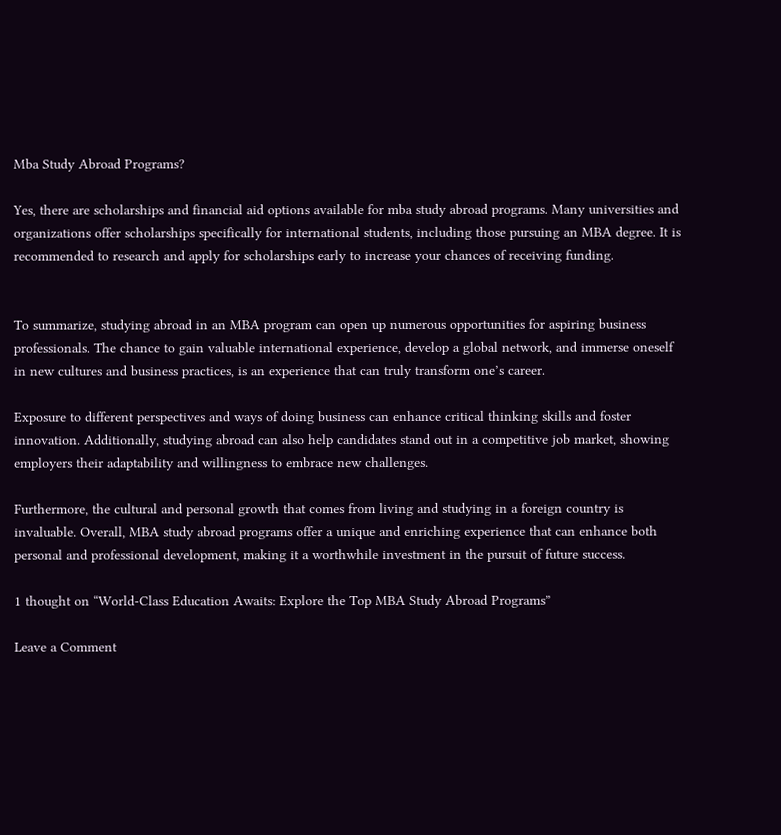Mba Study Abroad Programs?

Yes, there are scholarships and financial aid options available for mba study abroad programs. Many universities and organizations offer scholarships specifically for international students, including those pursuing an MBA degree. It is recommended to research and apply for scholarships early to increase your chances of receiving funding.


To summarize, studying abroad in an MBA program can open up numerous opportunities for aspiring business professionals. The chance to gain valuable international experience, develop a global network, and immerse oneself in new cultures and business practices, is an experience that can truly transform one’s career.

Exposure to different perspectives and ways of doing business can enhance critical thinking skills and foster innovation. Additionally, studying abroad can also help candidates stand out in a competitive job market, showing employers their adaptability and willingness to embrace new challenges.

Furthermore, the cultural and personal growth that comes from living and studying in a foreign country is invaluable. Overall, MBA study abroad programs offer a unique and enriching experience that can enhance both personal and professional development, making it a worthwhile investment in the pursuit of future success.

1 thought on “World-Class Education Awaits: Explore the Top MBA Study Abroad Programs”

Leave a Comment